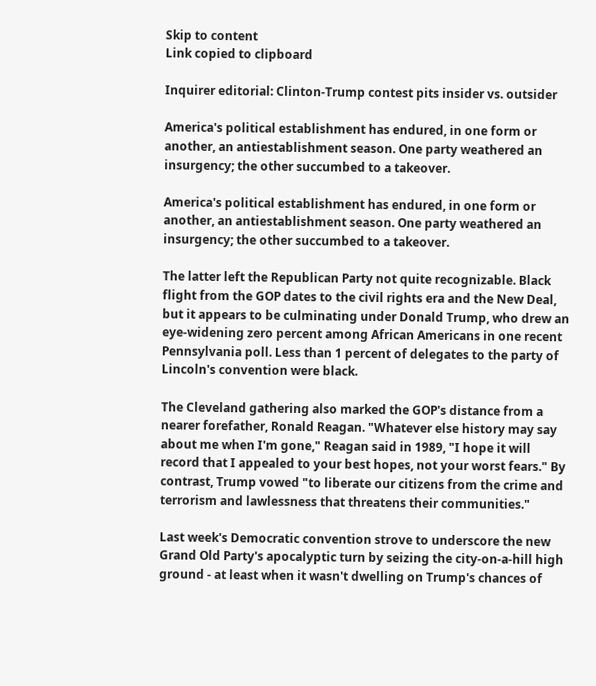Skip to content
Link copied to clipboard

Inquirer editorial: Clinton-Trump contest pits insider vs. outsider

America's political establishment has endured, in one form or another, an antiestablishment season. One party weathered an insurgency; the other succumbed to a takeover.

America's political establishment has endured, in one form or another, an antiestablishment season. One party weathered an insurgency; the other succumbed to a takeover.

The latter left the Republican Party not quite recognizable. Black flight from the GOP dates to the civil rights era and the New Deal, but it appears to be culminating under Donald Trump, who drew an eye-widening zero percent among African Americans in one recent Pennsylvania poll. Less than 1 percent of delegates to the party of Lincoln's convention were black.

The Cleveland gathering also marked the GOP's distance from a nearer forefather, Ronald Reagan. "Whatever else history may say about me when I'm gone," Reagan said in 1989, "I hope it will record that I appealed to your best hopes, not your worst fears." By contrast, Trump vowed "to liberate our citizens from the crime and terrorism and lawlessness that threatens their communities."

Last week's Democratic convention strove to underscore the new Grand Old Party's apocalyptic turn by seizing the city-on-a-hill high ground - at least when it wasn't dwelling on Trump's chances of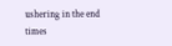ushering in the end times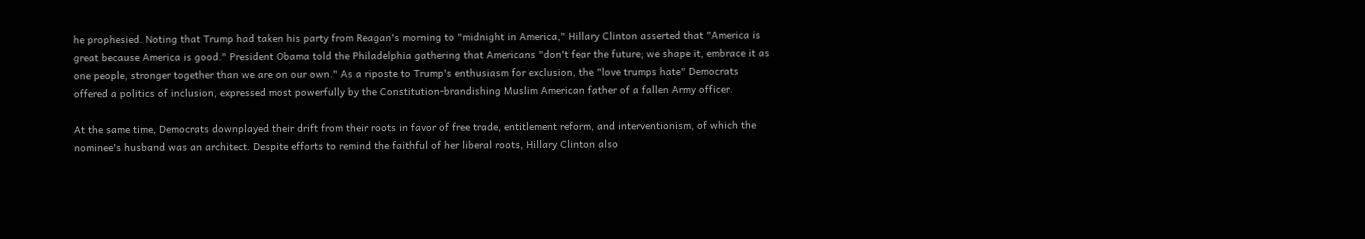he prophesied. Noting that Trump had taken his party from Reagan's morning to "midnight in America," Hillary Clinton asserted that "America is great because America is good." President Obama told the Philadelphia gathering that Americans "don't fear the future; we shape it, embrace it as one people, stronger together than we are on our own." As a riposte to Trump's enthusiasm for exclusion, the "love trumps hate" Democrats offered a politics of inclusion, expressed most powerfully by the Constitution-brandishing Muslim American father of a fallen Army officer.

At the same time, Democrats downplayed their drift from their roots in favor of free trade, entitlement reform, and interventionism, of which the nominee's husband was an architect. Despite efforts to remind the faithful of her liberal roots, Hillary Clinton also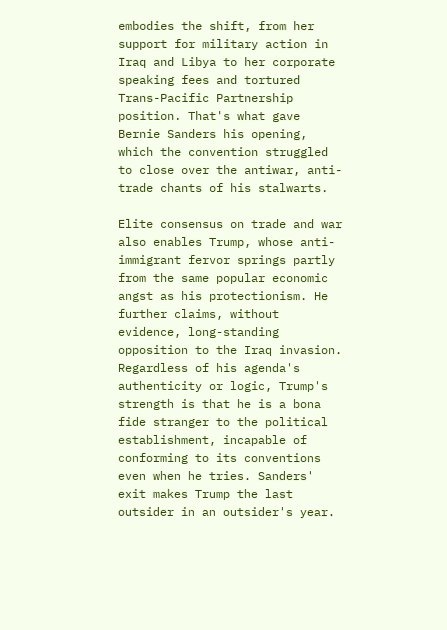embodies the shift, from her support for military action in Iraq and Libya to her corporate speaking fees and tortured Trans-Pacific Partnership position. That's what gave Bernie Sanders his opening, which the convention struggled to close over the antiwar, anti-trade chants of his stalwarts.

Elite consensus on trade and war also enables Trump, whose anti-immigrant fervor springs partly from the same popular economic angst as his protectionism. He further claims, without evidence, long-standing opposition to the Iraq invasion. Regardless of his agenda's authenticity or logic, Trump's strength is that he is a bona fide stranger to the political establishment, incapable of conforming to its conventions even when he tries. Sanders' exit makes Trump the last outsider in an outsider's year.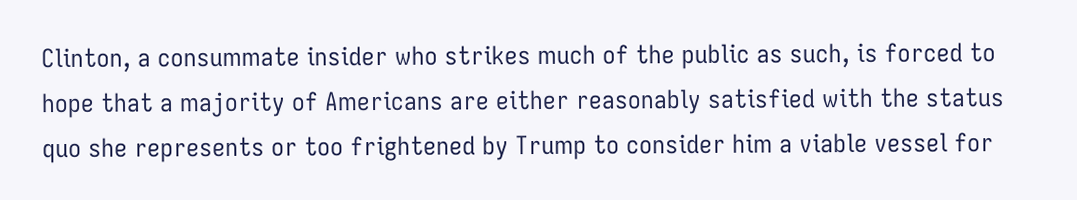Clinton, a consummate insider who strikes much of the public as such, is forced to hope that a majority of Americans are either reasonably satisfied with the status quo she represents or too frightened by Trump to consider him a viable vessel for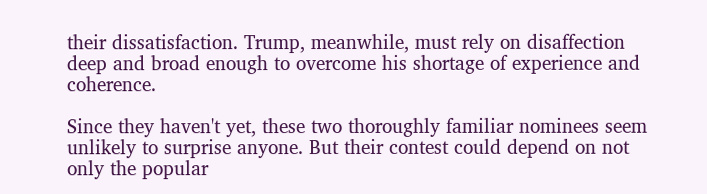their dissatisfaction. Trump, meanwhile, must rely on disaffection deep and broad enough to overcome his shortage of experience and coherence.

Since they haven't yet, these two thoroughly familiar nominees seem unlikely to surprise anyone. But their contest could depend on not only the popular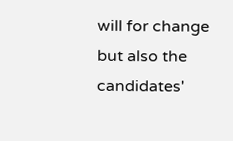will for change but also the candidates'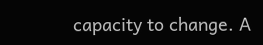capacity to change. A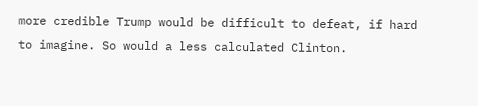more credible Trump would be difficult to defeat, if hard to imagine. So would a less calculated Clinton.